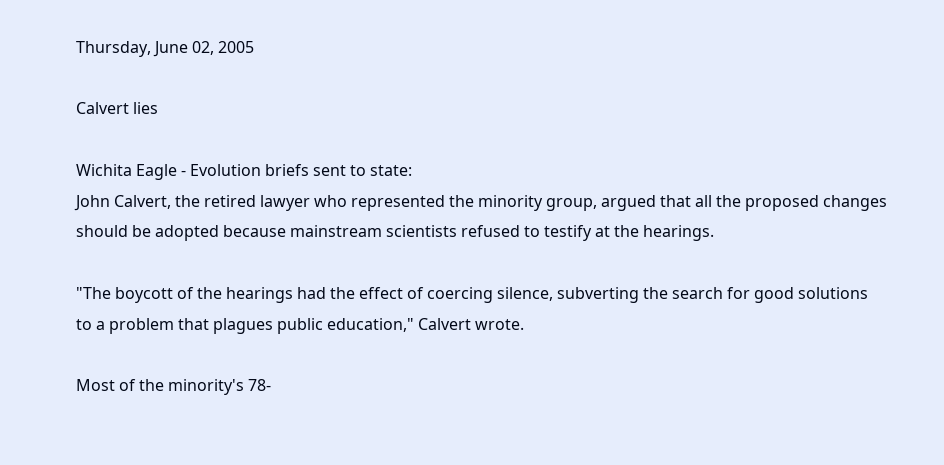Thursday, June 02, 2005

Calvert lies

Wichita Eagle - Evolution briefs sent to state:
John Calvert, the retired lawyer who represented the minority group, argued that all the proposed changes should be adopted because mainstream scientists refused to testify at the hearings.

"The boycott of the hearings had the effect of coercing silence, subverting the search for good solutions to a problem that plagues public education," Calvert wrote.

Most of the minority's 78-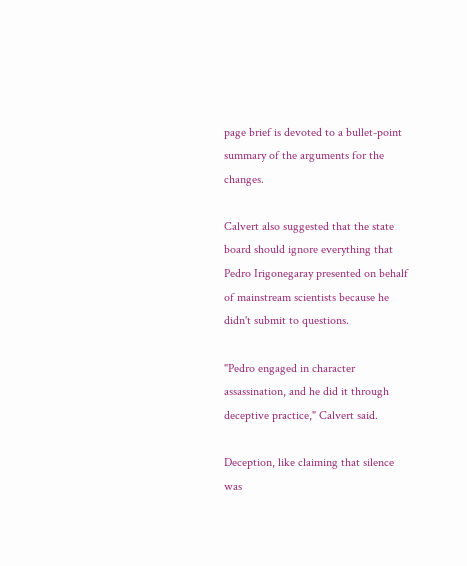page brief is devoted to a bullet-point summary of the arguments for the changes.

Calvert also suggested that the state board should ignore everything that Pedro Irigonegaray presented on behalf of mainstream scientists because he didn't submit to questions.

"Pedro engaged in character assassination, and he did it through deceptive practice," Calvert said.

Deception, like claiming that silence was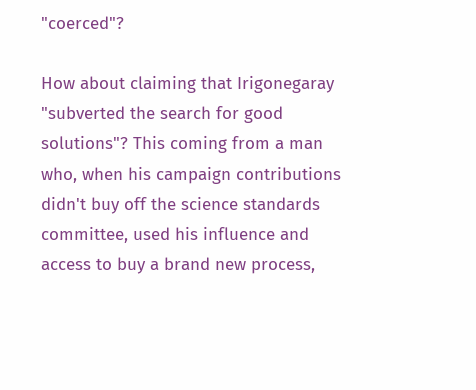"coerced"?

How about claiming that Irigonegaray "subverted the search for good solutions"? This coming from a man who, when his campaign contributions didn't buy off the science standards committee, used his influence and access to buy a brand new process,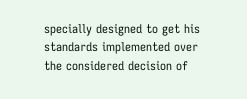specially designed to get his standards implemented over the considered decision of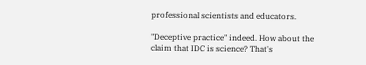professional scientists and educators.

"Deceptive practice" indeed. How about the claim that IDC is science? That's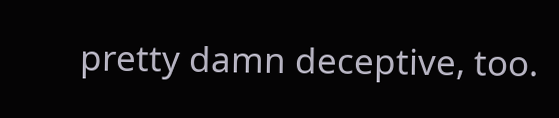pretty damn deceptive, too.